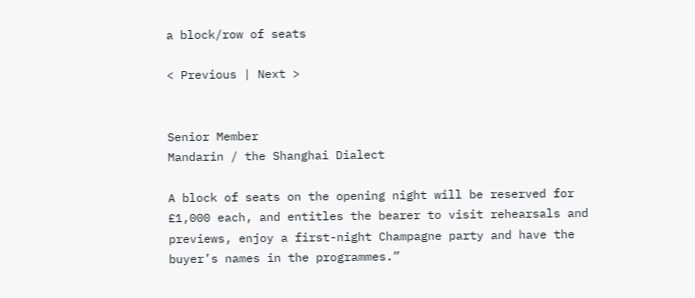a block/row of seats

< Previous | Next >


Senior Member
Mandarin / the Shanghai Dialect

A block of seats on the opening night will be reserved for £1,000 each, and entitles the bearer to visit rehearsals and previews, enjoy a first-night Champagne party and have the buyer’s names in the programmes.”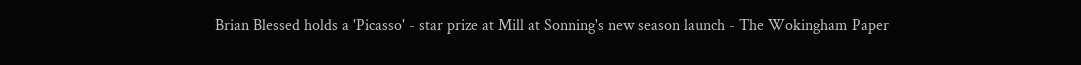Brian Blessed holds a 'Picasso' - star prize at Mill at Sonning's new season launch - The Wokingham Paper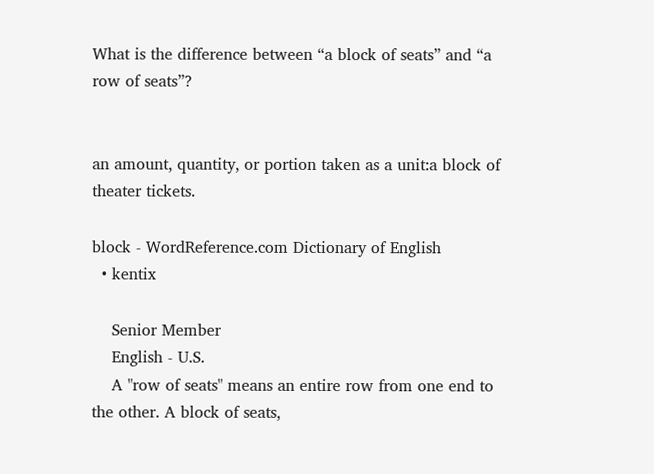What is the difference between “a block of seats” and “a row of seats”?


an amount, quantity, or portion taken as a unit:a block of theater tickets.

block - WordReference.com Dictionary of English
  • kentix

    Senior Member
    English - U.S.
    A "row of seats" means an entire row from one end to the other. A block of seats,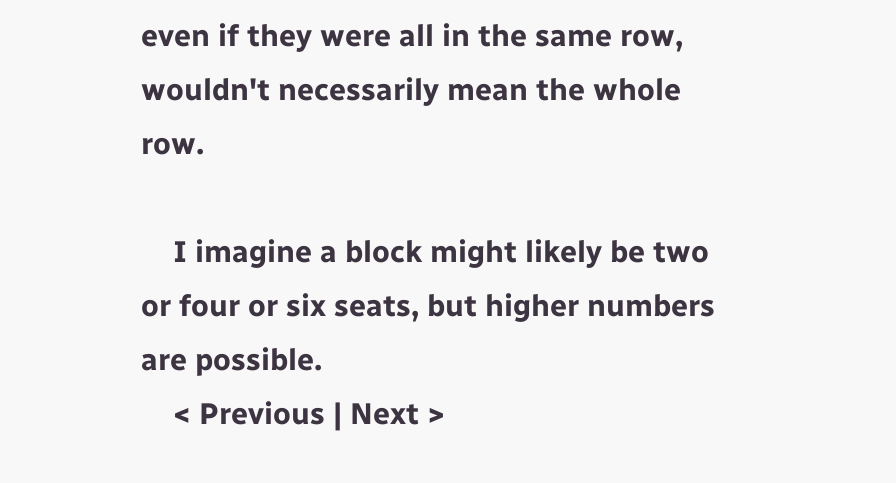even if they were all in the same row, wouldn't necessarily mean the whole row.

    I imagine a block might likely be two or four or six seats, but higher numbers are possible.
    < Previous | Next >